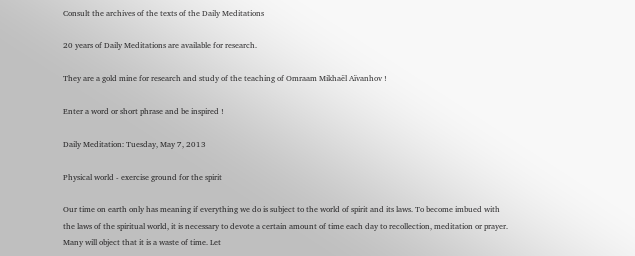Consult the archives of the texts of the Daily Meditations

20 years of Daily Meditations are available for research.

They are a gold mine for research and study of the teaching of Omraam Mikhaël Aïvanhov !

Enter a word or short phrase and be inspired !

Daily Meditation: Tuesday, May 7, 2013

Physical world - exercise ground for the spirit

Our time on earth only has meaning if everything we do is subject to the world of spirit and its laws. To become imbued with the laws of the spiritual world, it is necessary to devote a certain amount of time each day to recollection, meditation or prayer. Many will object that it is a waste of time. Let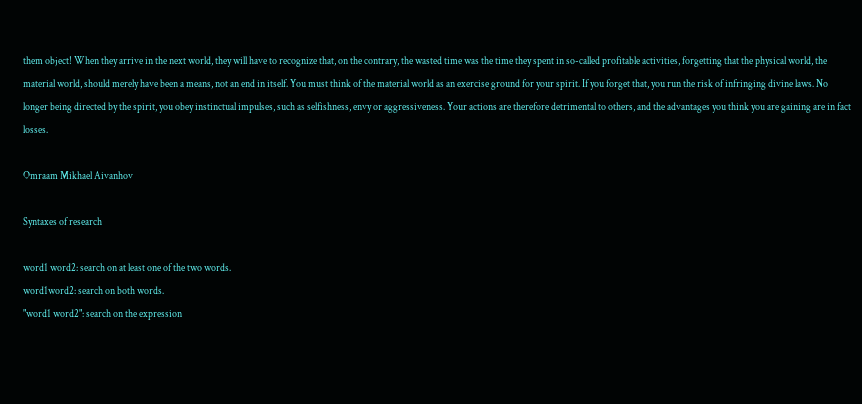them object! When they arrive in the next world, they will have to recognize that, on the contrary, the wasted time was the time they spent in so-called profitable activities, forgetting that the physical world, the material world, should merely have been a means, not an end in itself. You must think of the material world as an exercise ground for your spirit. If you forget that, you run the risk of infringing divine laws. No longer being directed by the spirit, you obey instinctual impulses, such as selfishness, envy or aggressiveness. Your actions are therefore detrimental to others, and the advantages you think you are gaining are in fact losses.

Omraam Mikhael Aivanhov

Syntaxes of research

word1 word2: search on at least one of the two words.
word1word2: search on both words.
"word1 word2": search on the expression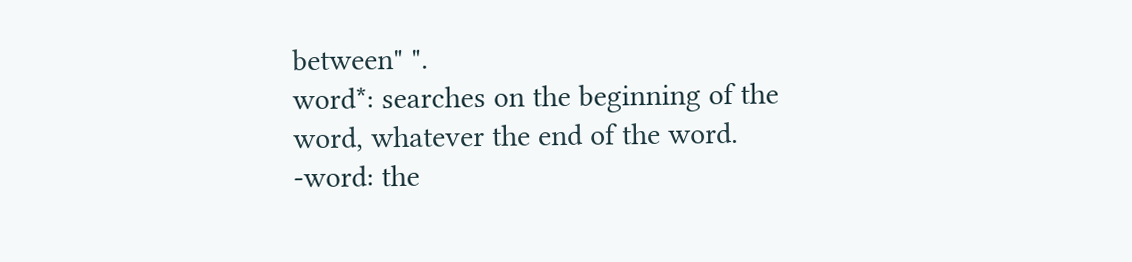between" ".
word*: searches on the beginning of the word, whatever the end of the word.
-word: the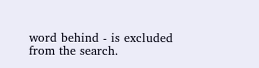word behind - is excluded from the search.